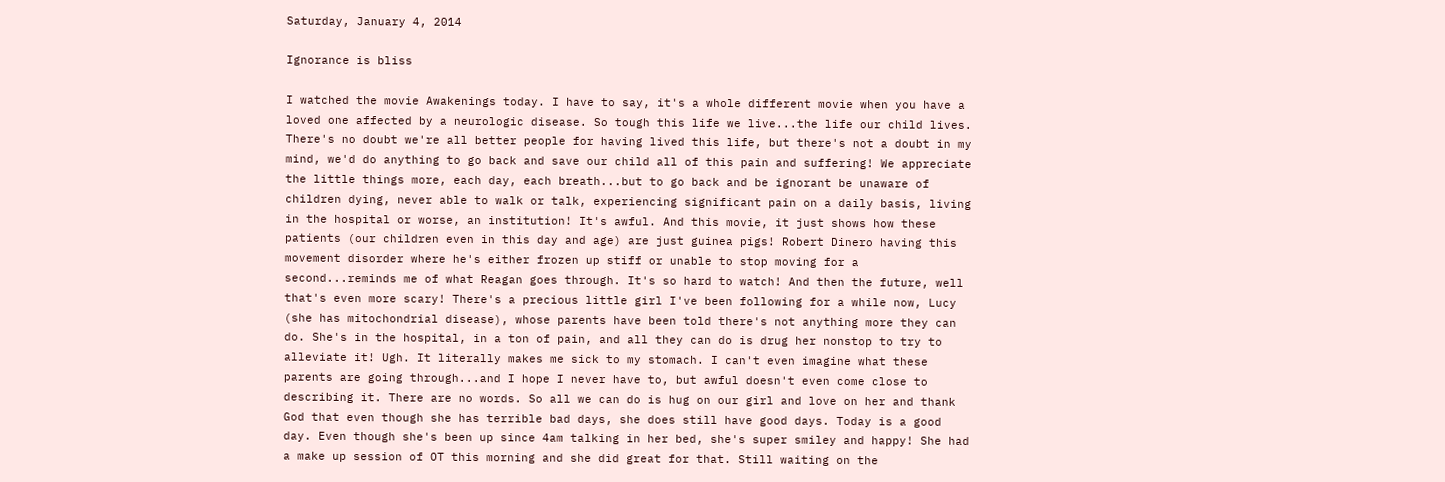Saturday, January 4, 2014

Ignorance is bliss

I watched the movie Awakenings today. I have to say, it's a whole different movie when you have a loved one affected by a neurologic disease. So tough this life we live...the life our child lives. There's no doubt we're all better people for having lived this life, but there's not a doubt in my mind, we'd do anything to go back and save our child all of this pain and suffering! We appreciate the little things more, each day, each breath...but to go back and be ignorant be unaware of children dying, never able to walk or talk, experiencing significant pain on a daily basis, living in the hospital or worse, an institution! It's awful. And this movie, it just shows how these patients (our children even in this day and age) are just guinea pigs! Robert Dinero having this movement disorder where he's either frozen up stiff or unable to stop moving for a second...reminds me of what Reagan goes through. It's so hard to watch! And then the future, well that's even more scary! There's a precious little girl I've been following for a while now, Lucy (she has mitochondrial disease), whose parents have been told there's not anything more they can do. She's in the hospital, in a ton of pain, and all they can do is drug her nonstop to try to alleviate it! Ugh. It literally makes me sick to my stomach. I can't even imagine what these parents are going through...and I hope I never have to, but awful doesn't even come close to describing it. There are no words. So all we can do is hug on our girl and love on her and thank God that even though she has terrible bad days, she does still have good days. Today is a good day. Even though she's been up since 4am talking in her bed, she's super smiley and happy! She had a make up session of OT this morning and she did great for that. Still waiting on the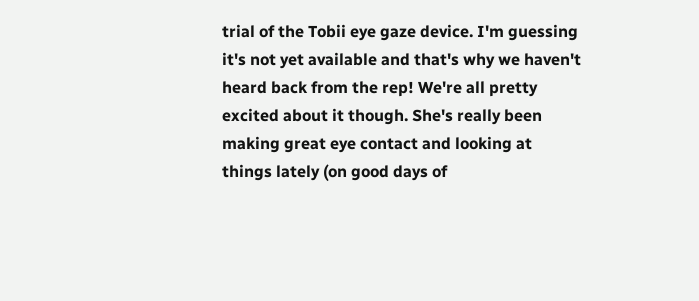trial of the Tobii eye gaze device. I'm guessing it's not yet available and that's why we haven't heard back from the rep! We're all pretty excited about it though. She's really been making great eye contact and looking at things lately (on good days of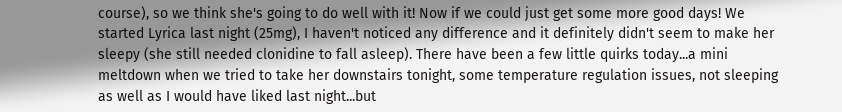course), so we think she's going to do well with it! Now if we could just get some more good days! We started Lyrica last night (25mg), I haven't noticed any difference and it definitely didn't seem to make her sleepy (she still needed clonidine to fall asleep). There have been a few little quirks today...a mini meltdown when we tried to take her downstairs tonight, some temperature regulation issues, not sleeping as well as I would have liked last night...but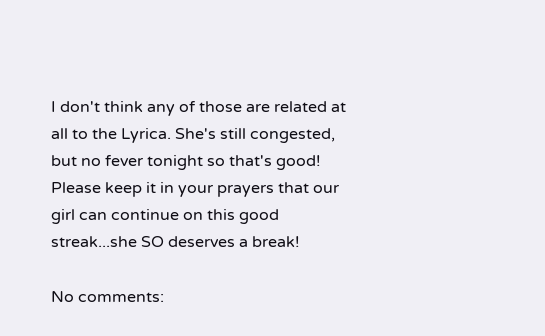I don't think any of those are related at all to the Lyrica. She's still congested, but no fever tonight so that's good! Please keep it in your prayers that our girl can continue on this good streak...she SO deserves a break!

No comments: